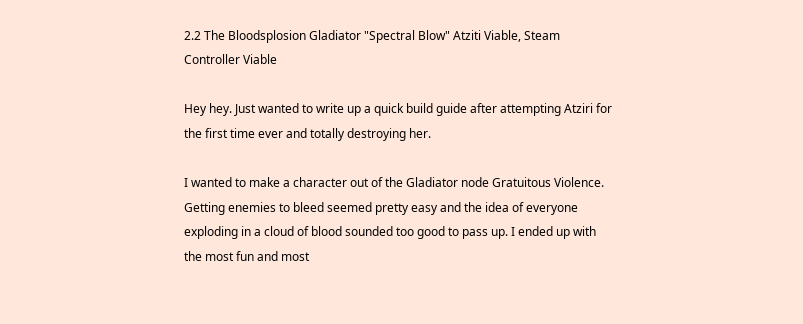2.2 The Bloodsplosion Gladiator "Spectral Blow" Atziti Viable, Steam Controller Viable

Hey hey. Just wanted to write up a quick build guide after attempting Atziri for the first time ever and totally destroying her.

I wanted to make a character out of the Gladiator node Gratuitous Violence. Getting enemies to bleed seemed pretty easy and the idea of everyone exploding in a cloud of blood sounded too good to pass up. I ended up with the most fun and most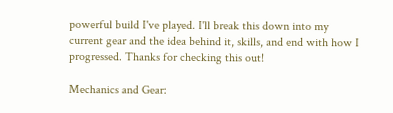powerful build I've played. I'll break this down into my current gear and the idea behind it, skills, and end with how I progressed. Thanks for checking this out!

Mechanics and Gear: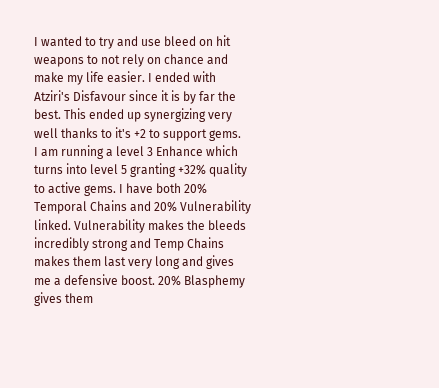I wanted to try and use bleed on hit weapons to not rely on chance and make my life easier. I ended with Atziri's Disfavour since it is by far the best. This ended up synergizing very well thanks to it's +2 to support gems.
I am running a level 3 Enhance which turns into level 5 granting +32% quality to active gems. I have both 20% Temporal Chains and 20% Vulnerability linked. Vulnerability makes the bleeds incredibly strong and Temp Chains makes them last very long and gives me a defensive boost. 20% Blasphemy gives them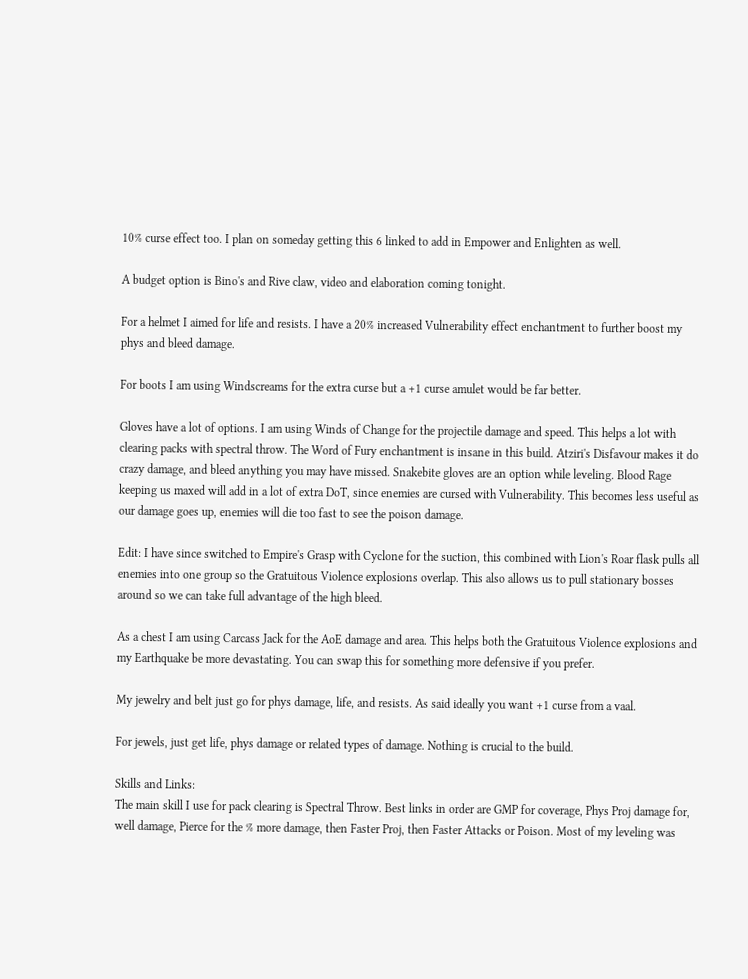10% curse effect too. I plan on someday getting this 6 linked to add in Empower and Enlighten as well.

A budget option is Bino's and Rive claw, video and elaboration coming tonight.

For a helmet I aimed for life and resists. I have a 20% increased Vulnerability effect enchantment to further boost my phys and bleed damage.

For boots I am using Windscreams for the extra curse but a +1 curse amulet would be far better.

Gloves have a lot of options. I am using Winds of Change for the projectile damage and speed. This helps a lot with clearing packs with spectral throw. The Word of Fury enchantment is insane in this build. Atziri's Disfavour makes it do crazy damage, and bleed anything you may have missed. Snakebite gloves are an option while leveling. Blood Rage keeping us maxed will add in a lot of extra DoT, since enemies are cursed with Vulnerability. This becomes less useful as our damage goes up, enemies will die too fast to see the poison damage.

Edit: I have since switched to Empire's Grasp with Cyclone for the suction, this combined with Lion's Roar flask pulls all enemies into one group so the Gratuitous Violence explosions overlap. This also allows us to pull stationary bosses around so we can take full advantage of the high bleed.

As a chest I am using Carcass Jack for the AoE damage and area. This helps both the Gratuitous Violence explosions and my Earthquake be more devastating. You can swap this for something more defensive if you prefer.

My jewelry and belt just go for phys damage, life, and resists. As said ideally you want +1 curse from a vaal.

For jewels, just get life, phys damage or related types of damage. Nothing is crucial to the build.

Skills and Links:
The main skill I use for pack clearing is Spectral Throw. Best links in order are GMP for coverage, Phys Proj damage for, well damage, Pierce for the % more damage, then Faster Proj, then Faster Attacks or Poison. Most of my leveling was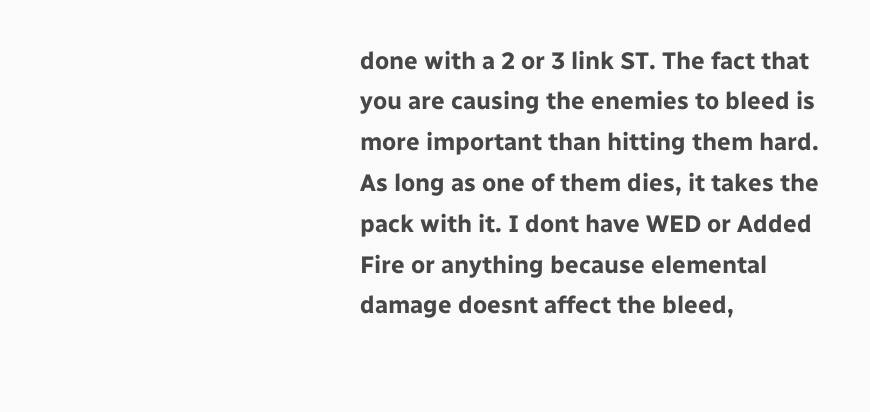done with a 2 or 3 link ST. The fact that you are causing the enemies to bleed is more important than hitting them hard. As long as one of them dies, it takes the pack with it. I dont have WED or Added Fire or anything because elemental damage doesnt affect the bleed,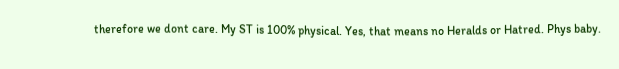therefore we dont care. My ST is 100% physical. Yes, that means no Heralds or Hatred. Phys baby.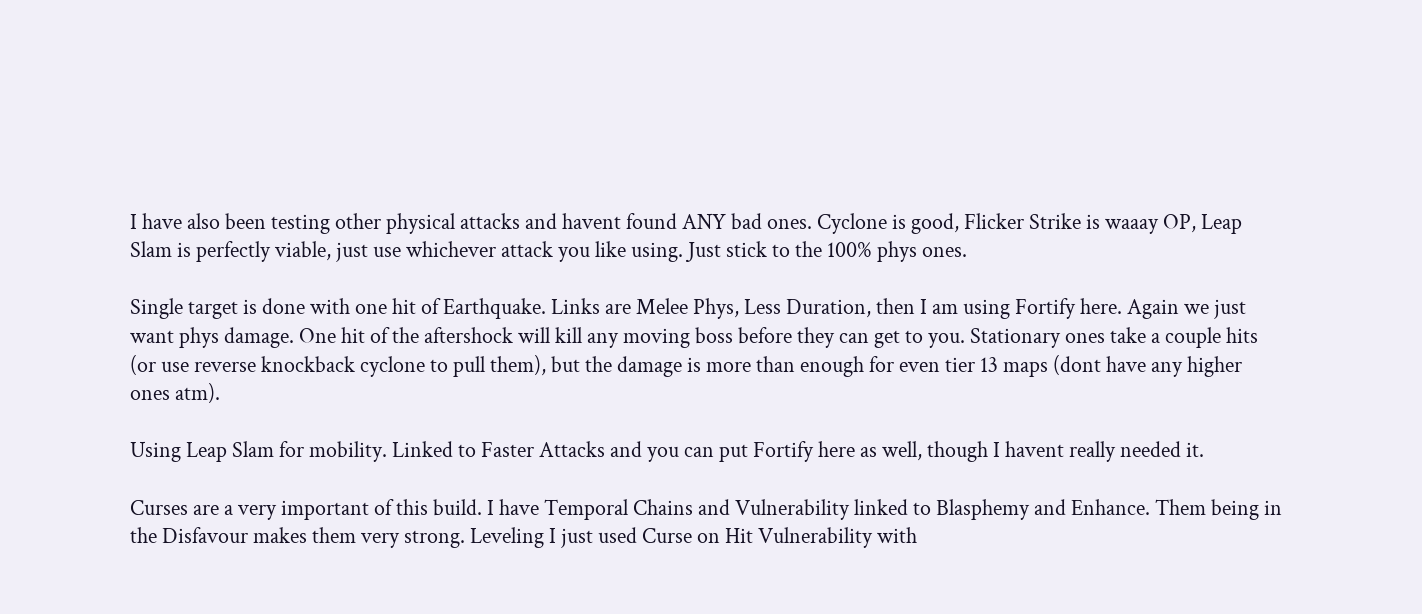I have also been testing other physical attacks and havent found ANY bad ones. Cyclone is good, Flicker Strike is waaay OP, Leap Slam is perfectly viable, just use whichever attack you like using. Just stick to the 100% phys ones.

Single target is done with one hit of Earthquake. Links are Melee Phys, Less Duration, then I am using Fortify here. Again we just want phys damage. One hit of the aftershock will kill any moving boss before they can get to you. Stationary ones take a couple hits (or use reverse knockback cyclone to pull them), but the damage is more than enough for even tier 13 maps (dont have any higher ones atm).

Using Leap Slam for mobility. Linked to Faster Attacks and you can put Fortify here as well, though I havent really needed it.

Curses are a very important of this build. I have Temporal Chains and Vulnerability linked to Blasphemy and Enhance. Them being in the Disfavour makes them very strong. Leveling I just used Curse on Hit Vulnerability with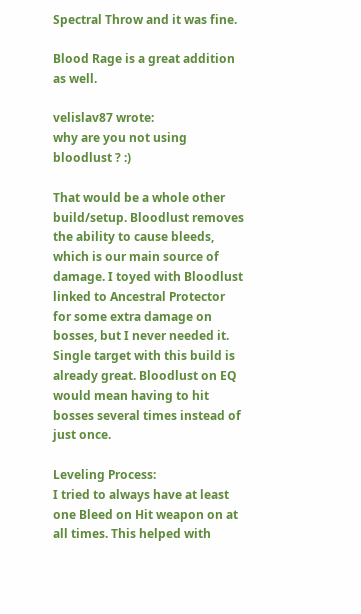Spectral Throw and it was fine.

Blood Rage is a great addition as well.

velislav87 wrote:
why are you not using bloodlust ? :)

That would be a whole other build/setup. Bloodlust removes the ability to cause bleeds, which is our main source of damage. I toyed with Bloodlust linked to Ancestral Protector for some extra damage on bosses, but I never needed it. Single target with this build is already great. Bloodlust on EQ would mean having to hit bosses several times instead of just once.

Leveling Process:
I tried to always have at least one Bleed on Hit weapon on at all times. This helped with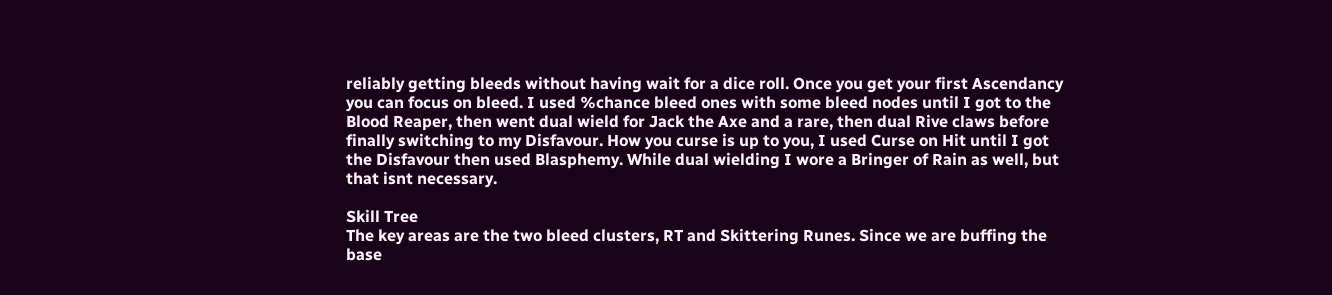reliably getting bleeds without having wait for a dice roll. Once you get your first Ascendancy you can focus on bleed. I used %chance bleed ones with some bleed nodes until I got to the Blood Reaper, then went dual wield for Jack the Axe and a rare, then dual Rive claws before finally switching to my Disfavour. How you curse is up to you, I used Curse on Hit until I got the Disfavour then used Blasphemy. While dual wielding I wore a Bringer of Rain as well, but that isnt necessary.

Skill Tree
The key areas are the two bleed clusters, RT and Skittering Runes. Since we are buffing the base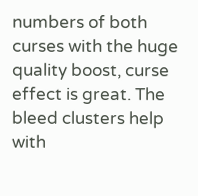numbers of both curses with the huge quality boost, curse effect is great. The bleed clusters help with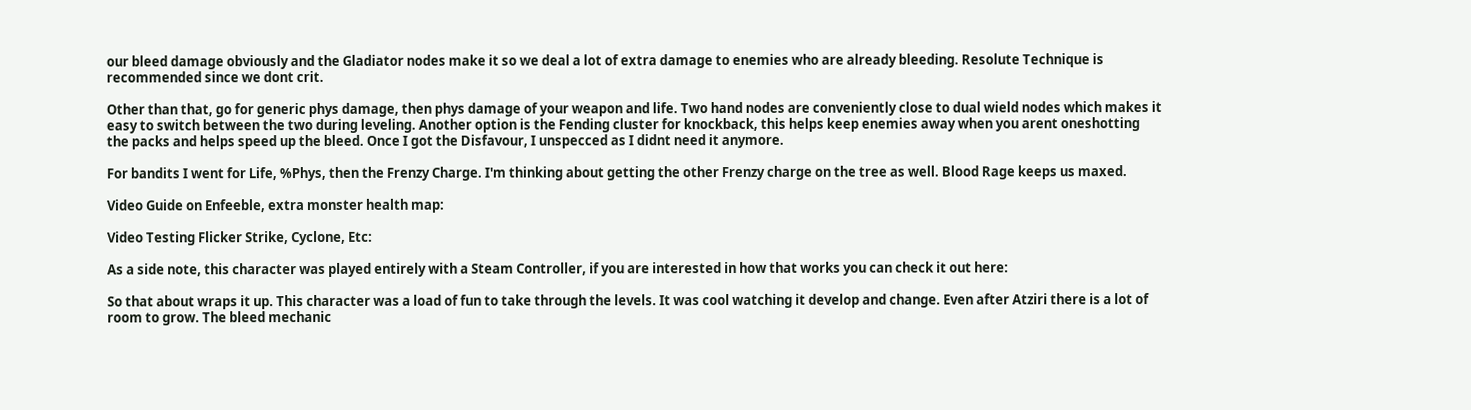our bleed damage obviously and the Gladiator nodes make it so we deal a lot of extra damage to enemies who are already bleeding. Resolute Technique is recommended since we dont crit.

Other than that, go for generic phys damage, then phys damage of your weapon and life. Two hand nodes are conveniently close to dual wield nodes which makes it easy to switch between the two during leveling. Another option is the Fending cluster for knockback, this helps keep enemies away when you arent oneshotting the packs and helps speed up the bleed. Once I got the Disfavour, I unspecced as I didnt need it anymore.

For bandits I went for Life, %Phys, then the Frenzy Charge. I'm thinking about getting the other Frenzy charge on the tree as well. Blood Rage keeps us maxed.

Video Guide on Enfeeble, extra monster health map:

Video Testing Flicker Strike, Cyclone, Etc:

As a side note, this character was played entirely with a Steam Controller, if you are interested in how that works you can check it out here:

So that about wraps it up. This character was a load of fun to take through the levels. It was cool watching it develop and change. Even after Atziri there is a lot of room to grow. The bleed mechanic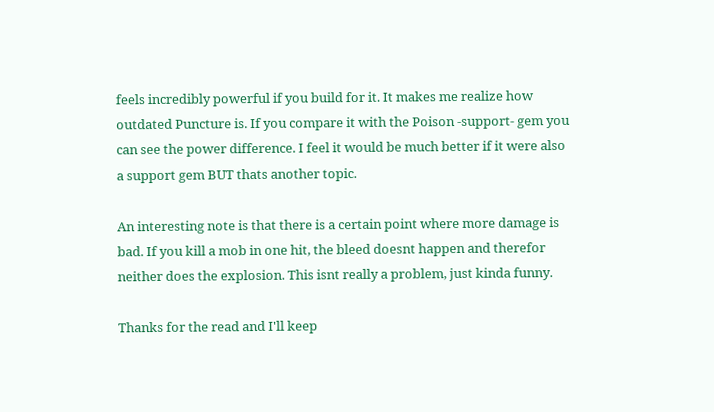feels incredibly powerful if you build for it. It makes me realize how outdated Puncture is. If you compare it with the Poison -support- gem you can see the power difference. I feel it would be much better if it were also a support gem BUT thats another topic.

An interesting note is that there is a certain point where more damage is bad. If you kill a mob in one hit, the bleed doesnt happen and therefor neither does the explosion. This isnt really a problem, just kinda funny.

Thanks for the read and I'll keep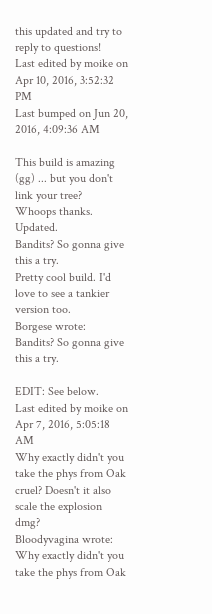this updated and try to reply to questions!
Last edited by moike on Apr 10, 2016, 3:52:32 PM
Last bumped on Jun 20, 2016, 4:09:36 AM

This build is amazing (gg) ... but you don't link your tree?
Whoops thanks. Updated.
Bandits? So gonna give this a try.
Pretty cool build. I'd love to see a tankier version too.
Borgese wrote:
Bandits? So gonna give this a try.

EDIT: See below.
Last edited by moike on Apr 7, 2016, 5:05:18 AM
Why exactly didn't you take the phys from Oak cruel? Doesn't it also scale the explosion dmg?
Bloodyvagina wrote:
Why exactly didn't you take the phys from Oak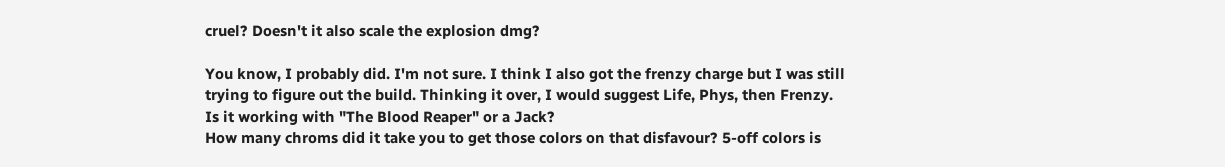cruel? Doesn't it also scale the explosion dmg?

You know, I probably did. I'm not sure. I think I also got the frenzy charge but I was still trying to figure out the build. Thinking it over, I would suggest Life, Phys, then Frenzy.
Is it working with "The Blood Reaper" or a Jack?
How many chroms did it take you to get those colors on that disfavour? 5-off colors is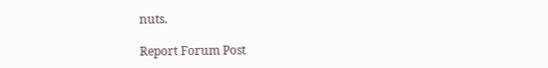nuts.

Report Forum Post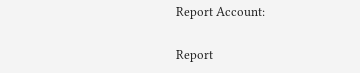Report Account:

Report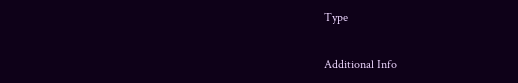Type

Additional Info